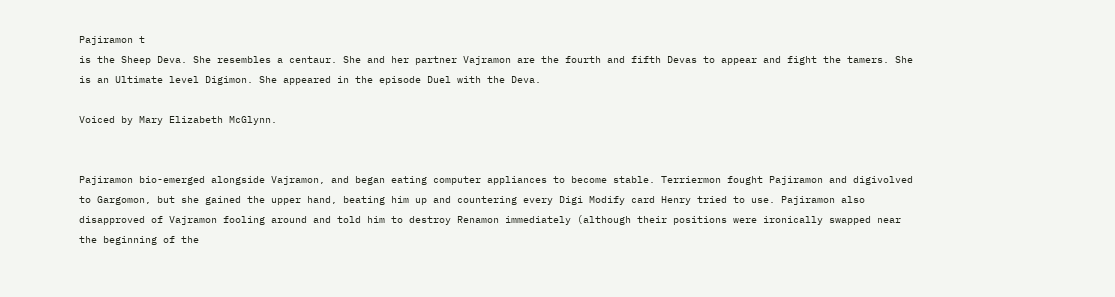Pajiramon t
is the Sheep Deva. She resembles a centaur. She and her partner Vajramon are the fourth and fifth Devas to appear and fight the tamers. She is an Ultimate level Digimon. She appeared in the episode Duel with the Deva.

Voiced by Mary Elizabeth McGlynn.


Pajiramon bio-emerged alongside Vajramon, and began eating computer appliances to become stable. Terriermon fought Pajiramon and digivolved to Gargomon, but she gained the upper hand, beating him up and countering every Digi Modify card Henry tried to use. Pajiramon also disapproved of Vajramon fooling around and told him to destroy Renamon immediately (although their positions were ironically swapped near the beginning of the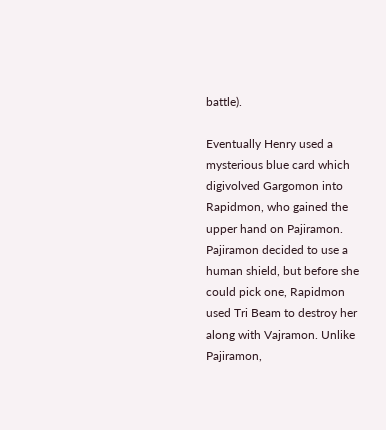battle).

Eventually Henry used a mysterious blue card which digivolved Gargomon into Rapidmon, who gained the upper hand on Pajiramon. Pajiramon decided to use a human shield, but before she could pick one, Rapidmon used Tri Beam to destroy her along with Vajramon. Unlike Pajiramon,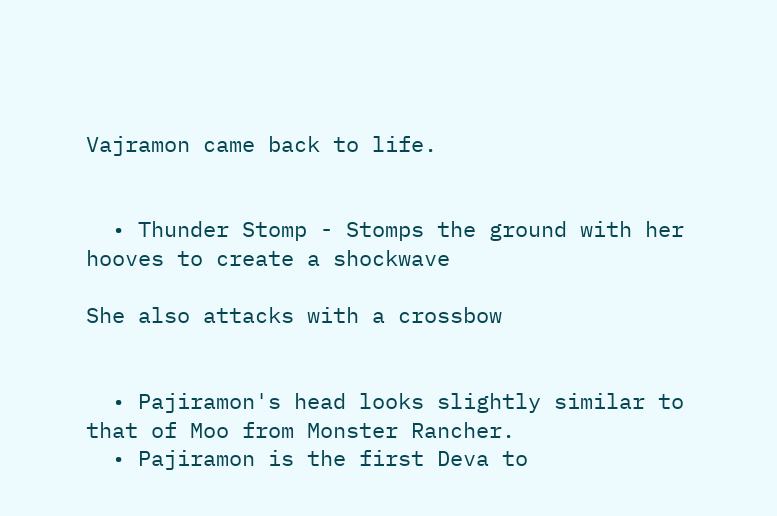Vajramon came back to life.


  • Thunder Stomp - Stomps the ground with her hooves to create a shockwave

She also attacks with a crossbow


  • Pajiramon's head looks slightly similar to that of Moo from Monster Rancher.
  • Pajiramon is the first Deva to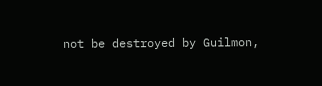not be destroyed by Guilmon,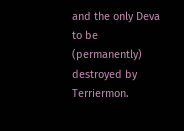and the only Deva to be (permanently) destroyed by Terriermon.